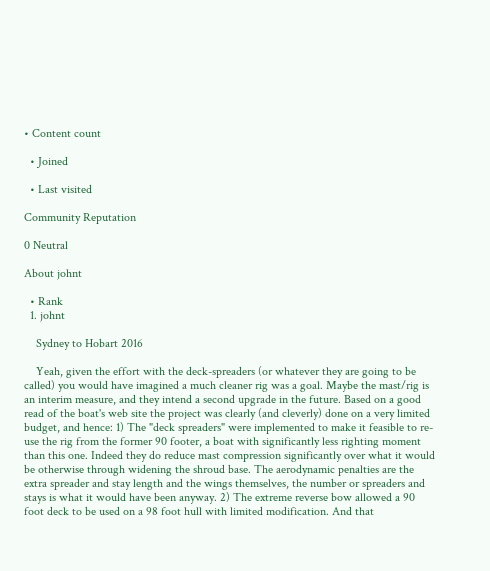• Content count

  • Joined

  • Last visited

Community Reputation

0 Neutral

About johnt

  • Rank
  1. johnt

    Sydney to Hobart 2016

    Yeah, given the effort with the deck-spreaders (or whatever they are going to be called) you would have imagined a much cleaner rig was a goal. Maybe the mast/rig is an interim measure, and they intend a second upgrade in the future. Based on a good read of the boat's web site the project was clearly (and cleverly) done on a very limited budget, and hence: 1) The "deck spreaders" were implemented to make it feasible to re-use the rig from the former 90 footer, a boat with significantly less righting moment than this one. Indeed they do reduce mast compression significantly over what it would be otherwise through widening the shroud base. The aerodynamic penalties are the extra spreader and stay length and the wings themselves, the number or spreaders and stays is what it would have been anyway. 2) The extreme reverse bow allowed a 90 foot deck to be used on a 98 foot hull with limited modification. And that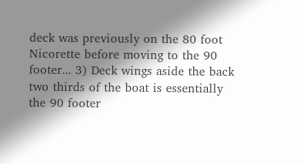deck was previously on the 80 foot Nicorette before moving to the 90 footer... 3) Deck wings aside the back two thirds of the boat is essentially the 90 footer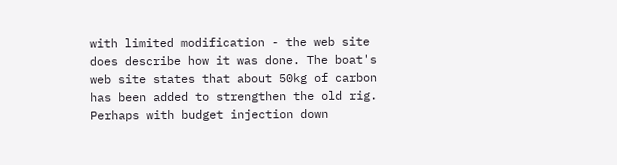with limited modification - the web site does describe how it was done. The boat's web site states that about 50kg of carbon has been added to strengthen the old rig. Perhaps with budget injection down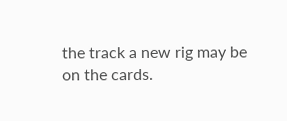the track a new rig may be on the cards.